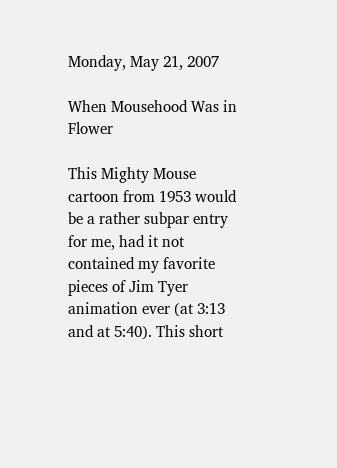Monday, May 21, 2007

When Mousehood Was in Flower

This Mighty Mouse cartoon from 1953 would be a rather subpar entry for me, had it not contained my favorite pieces of Jim Tyer animation ever (at 3:13 and at 5:40). This short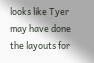looks like Tyer may have done the layouts for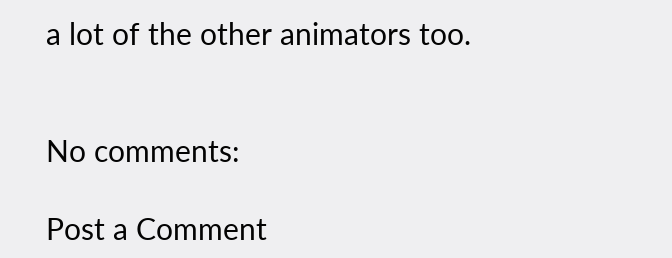a lot of the other animators too.


No comments:

Post a Comment